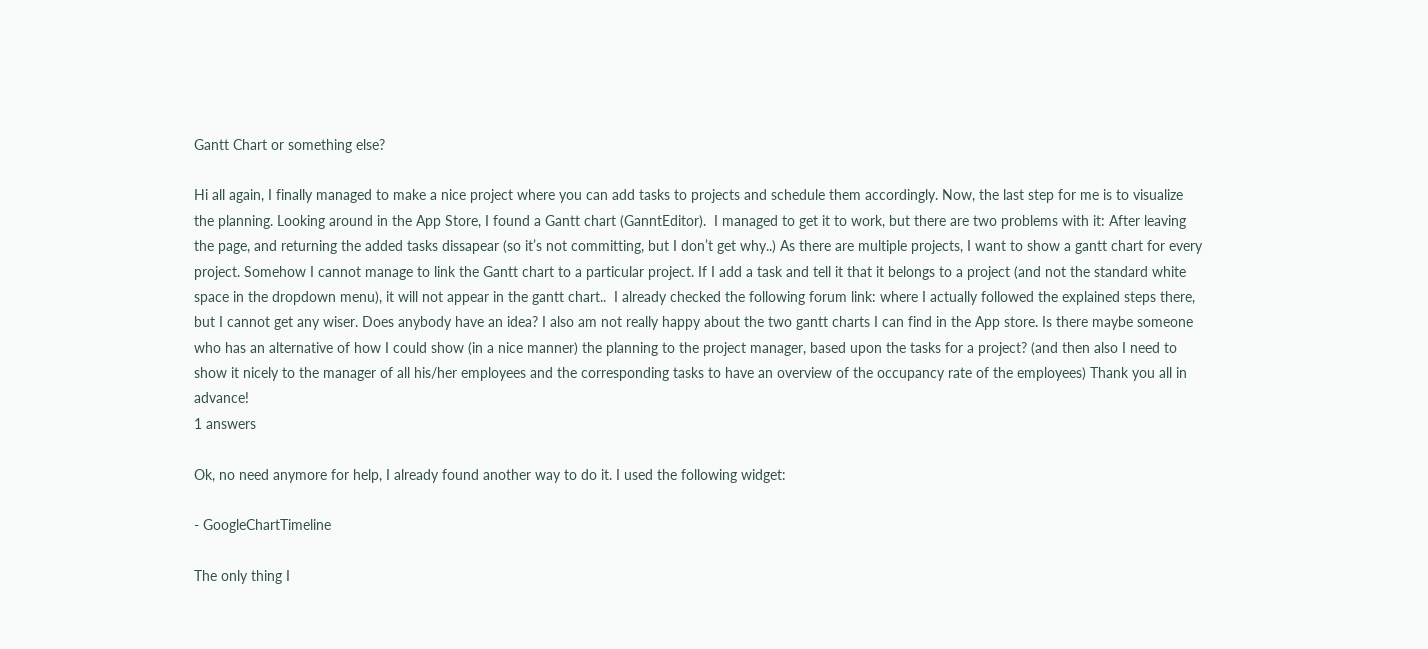Gantt Chart or something else?

Hi all again, I finally managed to make a nice project where you can add tasks to projects and schedule them accordingly. Now, the last step for me is to visualize the planning. Looking around in the App Store, I found a Gantt chart (GanntEditor).  I managed to get it to work, but there are two problems with it: After leaving the page, and returning the added tasks dissapear (so it’s not committing, but I don’t get why..) As there are multiple projects, I want to show a gantt chart for every project. Somehow I cannot manage to link the Gantt chart to a particular project. If I add a task and tell it that it belongs to a project (and not the standard white space in the dropdown menu), it will not appear in the gantt chart..  I already checked the following forum link: where I actually followed the explained steps there, but I cannot get any wiser. Does anybody have an idea? I also am not really happy about the two gantt charts I can find in the App store. Is there maybe someone who has an alternative of how I could show (in a nice manner) the planning to the project manager, based upon the tasks for a project? (and then also I need to show it nicely to the manager of all his/her employees and the corresponding tasks to have an overview of the occupancy rate of the employees) Thank you all in advance!
1 answers

Ok, no need anymore for help, I already found another way to do it. I used the following widget:

- GoogleChartTimeline

The only thing I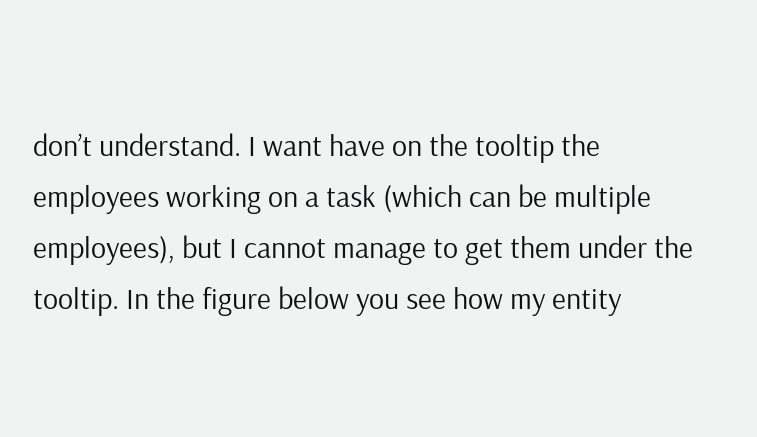don’t understand. I want have on the tooltip the employees working on a task (which can be multiple employees), but I cannot manage to get them under the tooltip. In the figure below you see how my entity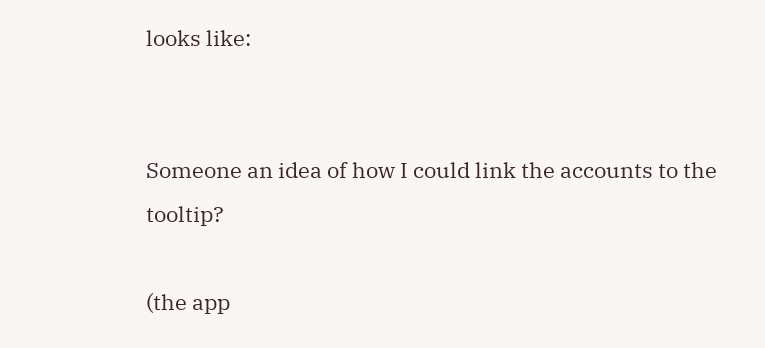looks like:


Someone an idea of how I could link the accounts to the tooltip?

(the app